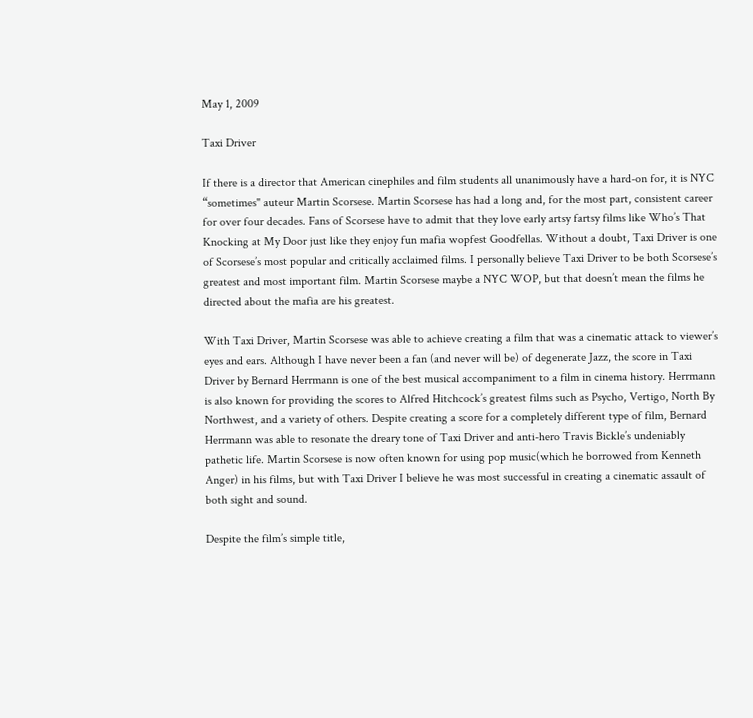May 1, 2009

Taxi Driver

If there is a director that American cinephiles and film students all unanimously have a hard-on for, it is NYC “sometimes" auteur Martin Scorsese. Martin Scorsese has had a long and, for the most part, consistent career for over four decades. Fans of Scorsese have to admit that they love early artsy fartsy films like Who’s That Knocking at My Door just like they enjoy fun mafia wopfest Goodfellas. Without a doubt, Taxi Driver is one of Scorsese’s most popular and critically acclaimed films. I personally believe Taxi Driver to be both Scorsese’s greatest and most important film. Martin Scorsese maybe a NYC WOP, but that doesn’t mean the films he directed about the mafia are his greatest.

With Taxi Driver, Martin Scorsese was able to achieve creating a film that was a cinematic attack to viewer’s eyes and ears. Although I have never been a fan (and never will be) of degenerate Jazz, the score in Taxi Driver by Bernard Herrmann is one of the best musical accompaniment to a film in cinema history. Herrmann is also known for providing the scores to Alfred Hitchcock’s greatest films such as Psycho, Vertigo, North By Northwest, and a variety of others. Despite creating a score for a completely different type of film, Bernard Herrmann was able to resonate the dreary tone of Taxi Driver and anti-hero Travis Bickle’s undeniably pathetic life. Martin Scorsese is now often known for using pop music(which he borrowed from Kenneth Anger) in his films, but with Taxi Driver I believe he was most successful in creating a cinematic assault of both sight and sound.

Despite the film’s simple title,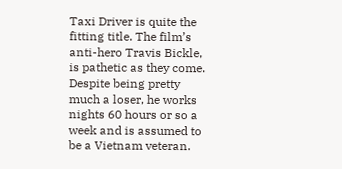Taxi Driver is quite the fitting title. The film’s anti-hero Travis Bickle, is pathetic as they come. Despite being pretty much a loser, he works nights 60 hours or so a week and is assumed to be a Vietnam veteran.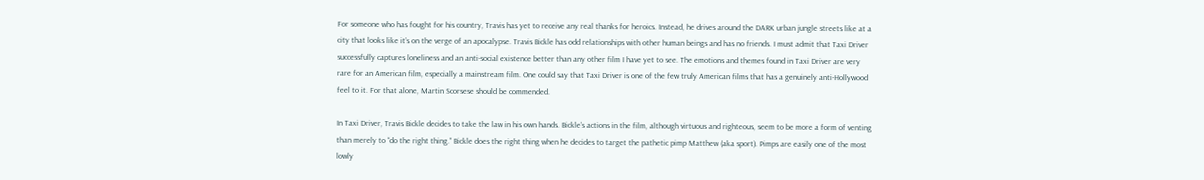For someone who has fought for his country, Travis has yet to receive any real thanks for heroics. Instead, he drives around the DARK urban jungle streets like at a city that looks like it’s on the verge of an apocalypse. Travis Bickle has odd relationships with other human beings and has no friends. I must admit that Taxi Driver successfully captures loneliness and an anti-social existence better than any other film I have yet to see. The emotions and themes found in Taxi Driver are very rare for an American film, especially a mainstream film. One could say that Taxi Driver is one of the few truly American films that has a genuinely anti-Hollywood feel to it. For that alone, Martin Scorsese should be commended.

In Taxi Driver, Travis Bickle decides to take the law in his own hands. Bickle’s actions in the film, although virtuous and righteous, seem to be more a form of venting than merely to “do the right thing.” Bickle does the right thing when he decides to target the pathetic pimp Matthew (aka sport). Pimps are easily one of the most lowly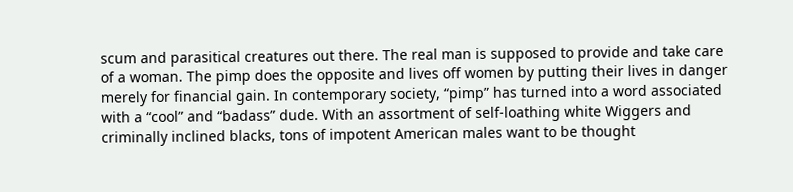scum and parasitical creatures out there. The real man is supposed to provide and take care of a woman. The pimp does the opposite and lives off women by putting their lives in danger merely for financial gain. In contemporary society, “pimp” has turned into a word associated with a “cool” and “badass” dude. With an assortment of self-loathing white Wiggers and criminally inclined blacks, tons of impotent American males want to be thought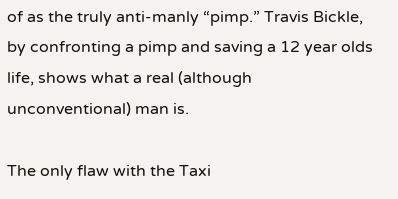of as the truly anti-manly “pimp.” Travis Bickle, by confronting a pimp and saving a 12 year olds life, shows what a real (although unconventional) man is.

The only flaw with the Taxi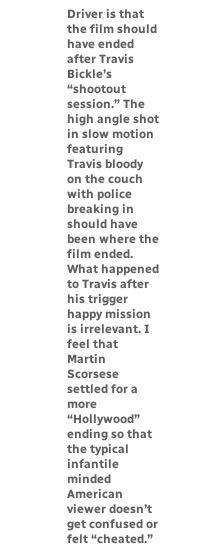Driver is that the film should have ended after Travis Bickle’s “shootout session.” The high angle shot in slow motion featuring Travis bloody on the couch with police breaking in should have been where the film ended. What happened to Travis after his trigger happy mission is irrelevant. I feel that Martin Scorsese settled for a more “Hollywood” ending so that the typical infantile minded American viewer doesn’t get confused or felt “cheated.”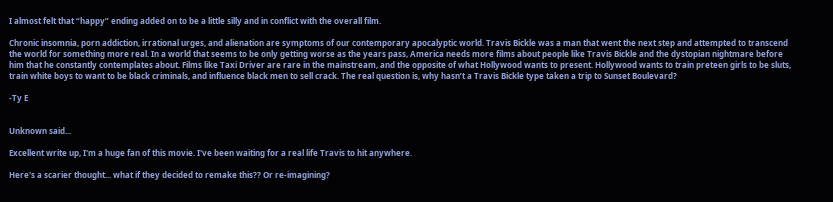I almost felt that “happy” ending added on to be a little silly and in conflict with the overall film.

Chronic insomnia, porn addiction, irrational urges, and alienation are symptoms of our contemporary apocalyptic world. Travis Bickle was a man that went the next step and attempted to transcend the world for something more real. In a world that seems to be only getting worse as the years pass, America needs more films about people like Travis Bickle and the dystopian nightmare before him that he constantly contemplates about. Films like Taxi Driver are rare in the mainstream, and the opposite of what Hollywood wants to present. Hollywood wants to train preteen girls to be sluts, train white boys to want to be black criminals, and influence black men to sell crack. The real question is, why hasn’t a Travis Bickle type taken a trip to Sunset Boulevard?

-Ty E


Unknown said...

Excellent write up, I'm a huge fan of this movie. I've been waiting for a real life Travis to hit anywhere.

Here's a scarier thought... what if they decided to remake this?? Or re-imagining?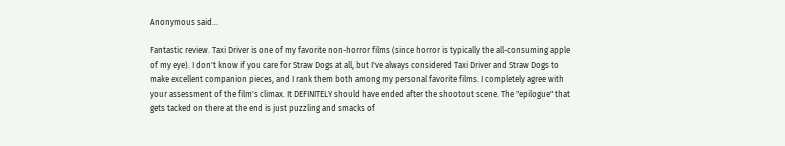Anonymous said...

Fantastic review. Taxi Driver is one of my favorite non-horror films (since horror is typically the all-consuming apple of my eye). I don't know if you care for Straw Dogs at all, but I've always considered Taxi Driver and Straw Dogs to make excellent companion pieces, and I rank them both among my personal favorite films. I completely agree with your assessment of the film's climax. It DEFINITELY should have ended after the shootout scene. The "epilogue" that gets tacked on there at the end is just puzzling and smacks of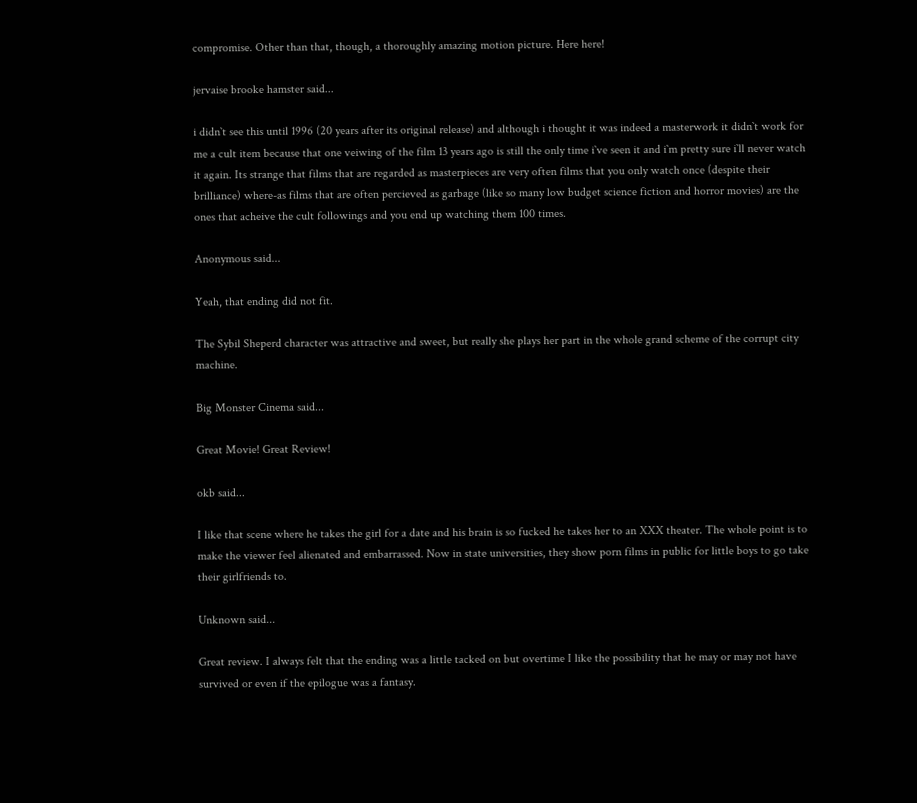compromise. Other than that, though, a thoroughly amazing motion picture. Here here!

jervaise brooke hamster said...

i didn`t see this until 1996 (20 years after its original release) and although i thought it was indeed a masterwork it didn`t work for me a cult item because that one veiwing of the film 13 years ago is still the only time i`ve seen it and i`m pretty sure i`ll never watch it again. Its strange that films that are regarded as masterpieces are very often films that you only watch once (despite their brilliance) where-as films that are often percieved as garbage (like so many low budget science fiction and horror movies) are the ones that acheive the cult followings and you end up watching them 100 times.

Anonymous said...

Yeah, that ending did not fit.

The Sybil Sheperd character was attractive and sweet, but really she plays her part in the whole grand scheme of the corrupt city machine.

Big Monster Cinema said...

Great Movie! Great Review!

okb said...

I like that scene where he takes the girl for a date and his brain is so fucked he takes her to an XXX theater. The whole point is to make the viewer feel alienated and embarrassed. Now in state universities, they show porn films in public for little boys to go take their girlfriends to.

Unknown said...

Great review. I always felt that the ending was a little tacked on but overtime I like the possibility that he may or may not have survived or even if the epilogue was a fantasy.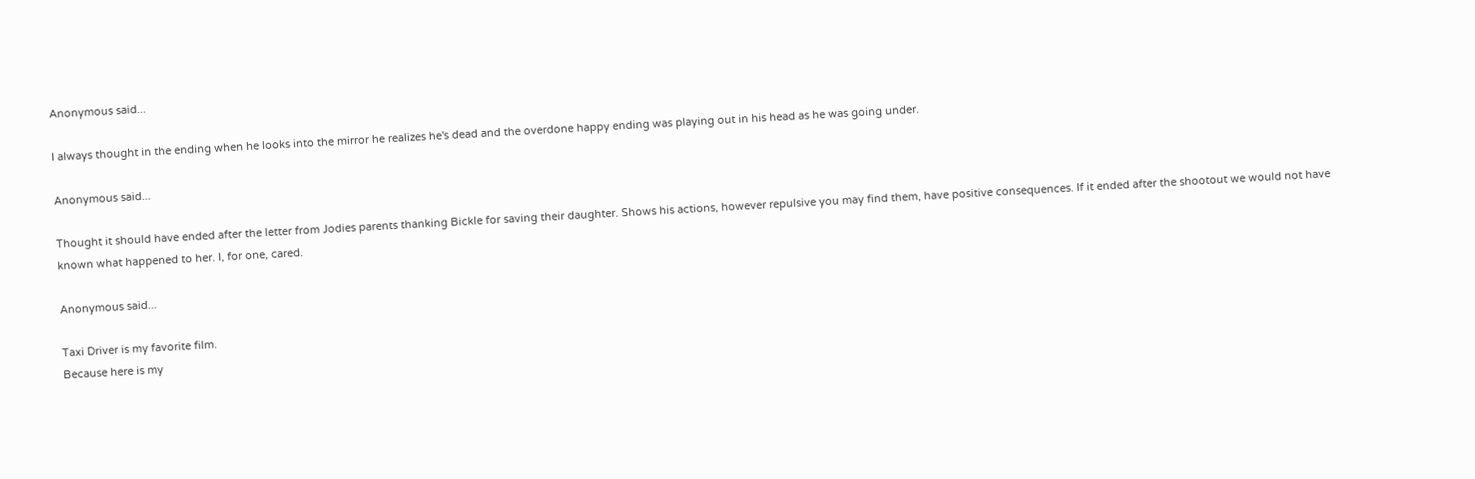Anonymous said...

I always thought in the ending when he looks into the mirror he realizes he's dead and the overdone happy ending was playing out in his head as he was going under.

Anonymous said...

Thought it should have ended after the letter from Jodies parents thanking Bickle for saving their daughter. Shows his actions, however repulsive you may find them, have positive consequences. If it ended after the shootout we would not have known what happened to her. I, for one, cared.

Anonymous said...

Taxi Driver is my favorite film.
Because here is my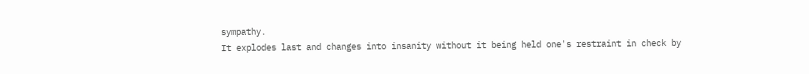sympathy.
It explodes last and changes into insanity without it being held one's restraint in check by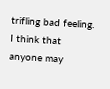trifling bad feeling.
I think that anyone may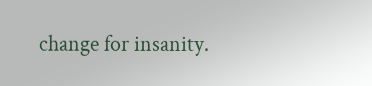change for insanity.